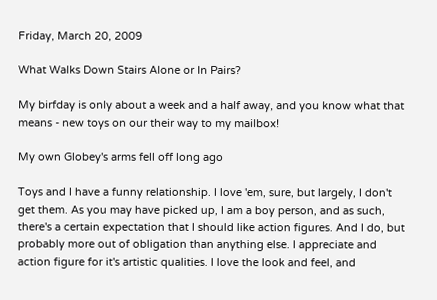Friday, March 20, 2009

What Walks Down Stairs Alone or In Pairs?

My birfday is only about a week and a half away, and you know what that means - new toys on our their way to my mailbox!

My own Globey's arms fell off long ago

Toys and I have a funny relationship. I love 'em, sure, but largely, I don't get them. As you may have picked up, I am a boy person, and as such, there's a certain expectation that I should like action figures. And I do, but probably more out of obligation than anything else. I appreciate and action figure for it's artistic qualities. I love the look and feel, and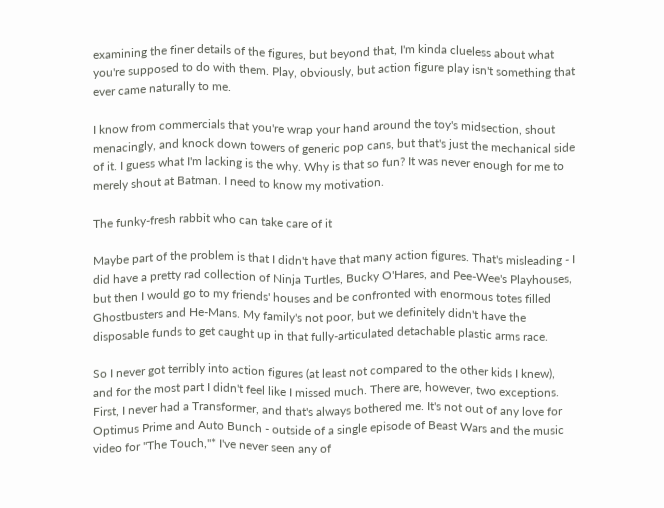examining the finer details of the figures, but beyond that, I'm kinda clueless about what you're supposed to do with them. Play, obviously, but action figure play isn't something that ever came naturally to me.

I know from commercials that you're wrap your hand around the toy's midsection, shout menacingly, and knock down towers of generic pop cans, but that's just the mechanical side of it. I guess what I'm lacking is the why. Why is that so fun? It was never enough for me to merely shout at Batman. I need to know my motivation.

The funky-fresh rabbit who can take care of it

Maybe part of the problem is that I didn't have that many action figures. That's misleading - I did have a pretty rad collection of Ninja Turtles, Bucky O'Hares, and Pee-Wee's Playhouses, but then I would go to my friends' houses and be confronted with enormous totes filled Ghostbusters and He-Mans. My family's not poor, but we definitely didn't have the disposable funds to get caught up in that fully-articulated detachable plastic arms race.

So I never got terribly into action figures (at least not compared to the other kids I knew), and for the most part I didn't feel like I missed much. There are, however, two exceptions. First, I never had a Transformer, and that's always bothered me. It's not out of any love for Optimus Prime and Auto Bunch - outside of a single episode of Beast Wars and the music video for "The Touch,"* I've never seen any of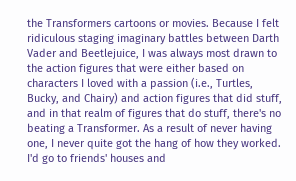the Transformers cartoons or movies. Because I felt ridiculous staging imaginary battles between Darth Vader and Beetlejuice, I was always most drawn to the action figures that were either based on characters I loved with a passion (i.e., Turtles, Bucky, and Chairy) and action figures that did stuff, and in that realm of figures that do stuff, there's no beating a Transformer. As a result of never having one, I never quite got the hang of how they worked. I'd go to friends' houses and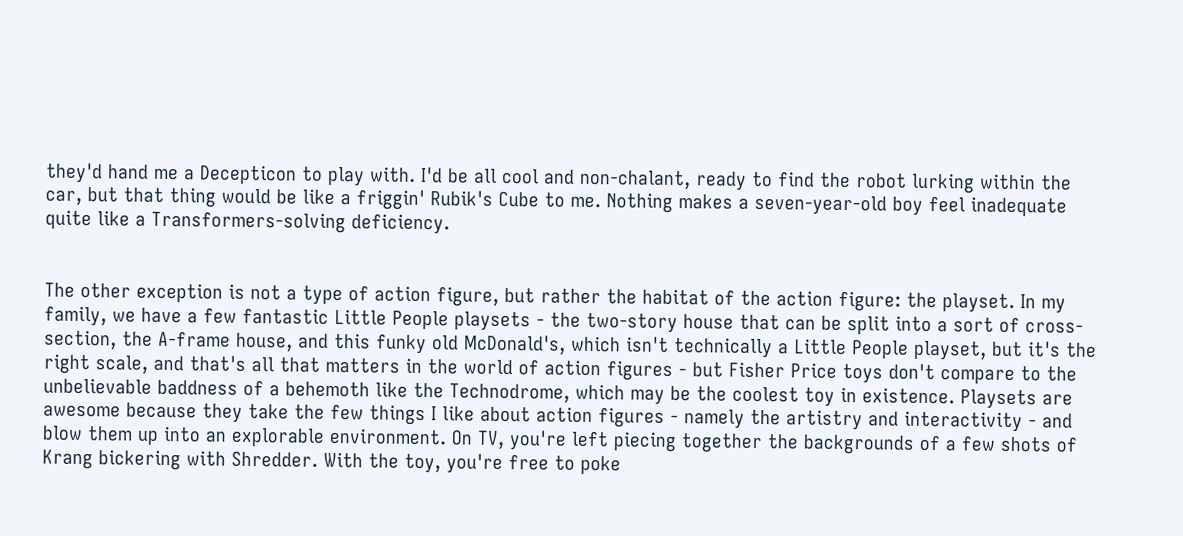they'd hand me a Decepticon to play with. I'd be all cool and non-chalant, ready to find the robot lurking within the car, but that thing would be like a friggin' Rubik's Cube to me. Nothing makes a seven-year-old boy feel inadequate quite like a Transformers-solving deficiency.


The other exception is not a type of action figure, but rather the habitat of the action figure: the playset. In my family, we have a few fantastic Little People playsets - the two-story house that can be split into a sort of cross-section, the A-frame house, and this funky old McDonald's, which isn't technically a Little People playset, but it's the right scale, and that's all that matters in the world of action figures - but Fisher Price toys don't compare to the unbelievable baddness of a behemoth like the Technodrome, which may be the coolest toy in existence. Playsets are awesome because they take the few things I like about action figures - namely the artistry and interactivity - and blow them up into an explorable environment. On TV, you're left piecing together the backgrounds of a few shots of Krang bickering with Shredder. With the toy, you're free to poke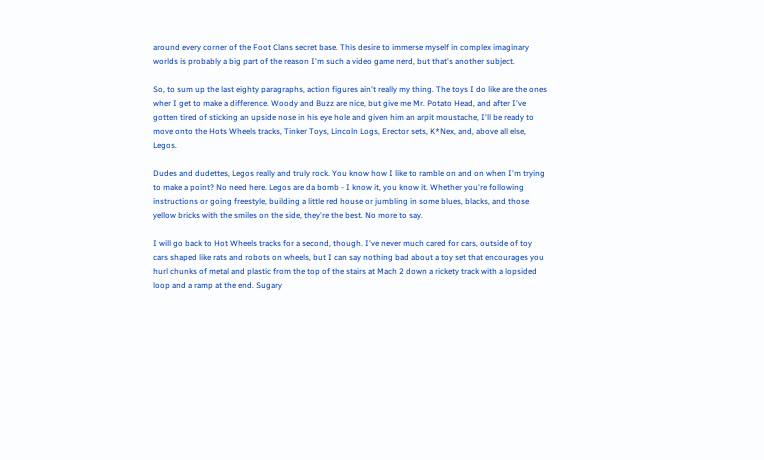around every corner of the Foot Clans secret base. This desire to immerse myself in complex imaginary worlds is probably a big part of the reason I'm such a video game nerd, but that's another subject.

So, to sum up the last eighty paragraphs, action figures ain't really my thing. The toys I do like are the ones wher I get to make a difference. Woody and Buzz are nice, but give me Mr. Potato Head, and after I've gotten tired of sticking an upside nose in his eye hole and given him an arpit moustache, I'll be ready to move onto the Hots Wheels tracks, Tinker Toys, Lincoln Logs, Erector sets, K*Nex, and, above all else, Legos.

Dudes and dudettes, Legos really and truly rock. You know how I like to ramble on and on when I'm trying to make a point? No need here. Legos are da bomb - I know it, you know it. Whether you're following instructions or going freestyle, building a little red house or jumbling in some blues, blacks, and those yellow bricks with the smiles on the side, they're the best. No more to say.

I will go back to Hot Wheels tracks for a second, though. I've never much cared for cars, outside of toy cars shaped like rats and robots on wheels, but I can say nothing bad about a toy set that encourages you hurl chunks of metal and plastic from the top of the stairs at Mach 2 down a rickety track with a lopsided loop and a ramp at the end. Sugary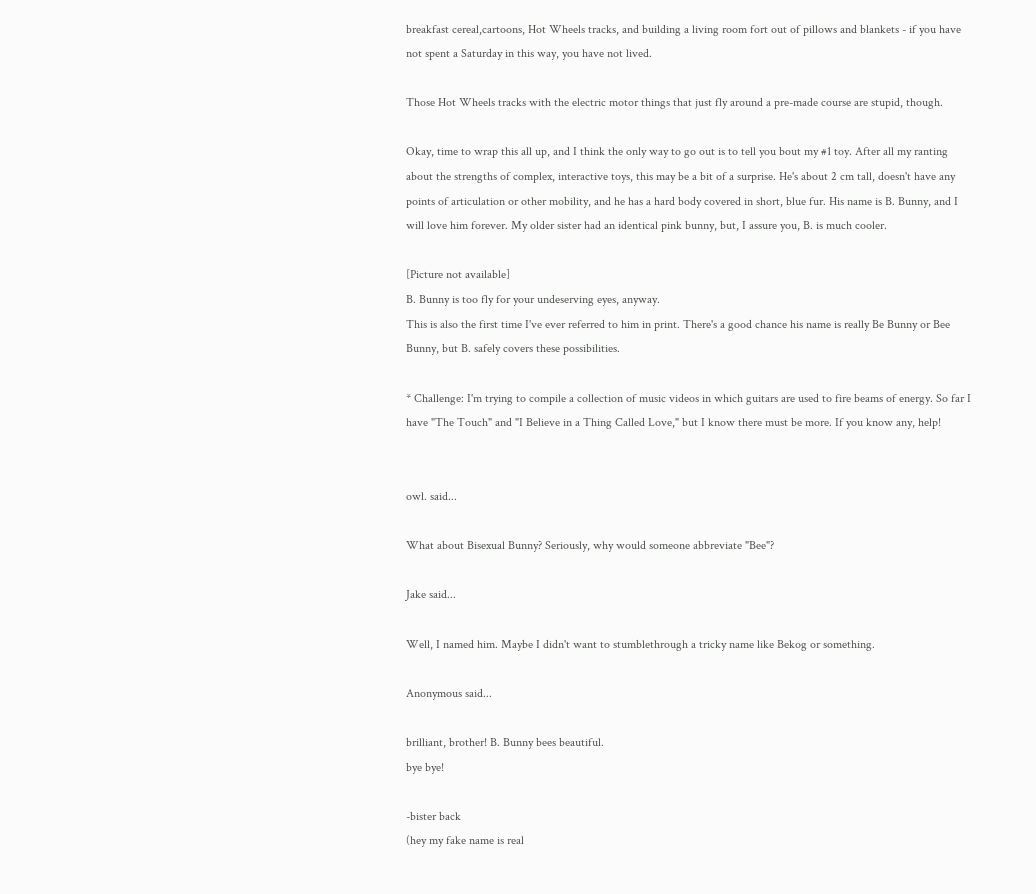breakfast cereal,cartoons, Hot Wheels tracks, and building a living room fort out of pillows and blankets - if you have not spent a Saturday in this way, you have not lived.

Those Hot Wheels tracks with the electric motor things that just fly around a pre-made course are stupid, though.

Okay, time to wrap this all up, and I think the only way to go out is to tell you bout my #1 toy. After all my ranting about the strengths of complex, interactive toys, this may be a bit of a surprise. He's about 2 cm tall, doesn't have any points of articulation or other mobility, and he has a hard body covered in short, blue fur. His name is B. Bunny, and I will love him forever. My older sister had an identical pink bunny, but, I assure you, B. is much cooler.

[Picture not available]
B. Bunny is too fly for your undeserving eyes, anyway.
This is also the first time I've ever referred to him in print. There's a good chance his name is really Be Bunny or Bee Bunny, but B. safely covers these possibilities.

* Challenge: I'm trying to compile a collection of music videos in which guitars are used to fire beams of energy. So far I have "The Touch" and "I Believe in a Thing Called Love," but I know there must be more. If you know any, help!


owl. said...

What about Bisexual Bunny? Seriously, why would someone abbreviate "Bee"?

Jake said...

Well, I named him. Maybe I didn't want to stumblethrough a tricky name like Bekog or something.

Anonymous said...

brilliant, brother! B. Bunny bees beautiful.
bye bye!

-bister back
(hey my fake name is real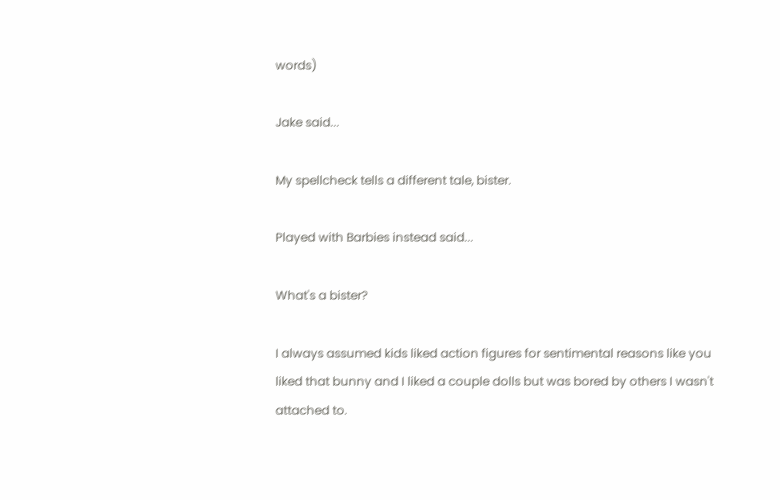words)

Jake said...

My spellcheck tells a different tale, bister.

Played with Barbies instead said...

What's a bister?

I always assumed kids liked action figures for sentimental reasons like you liked that bunny and I liked a couple dolls but was bored by others I wasn't attached to.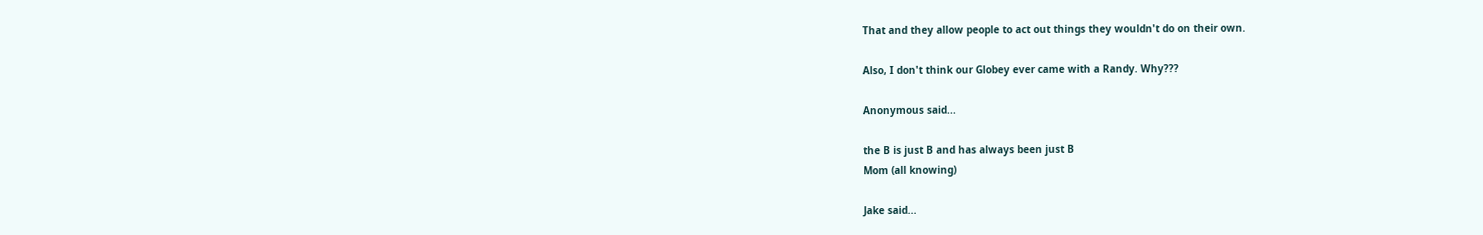That and they allow people to act out things they wouldn't do on their own.

Also, I don't think our Globey ever came with a Randy. Why???

Anonymous said...

the B is just B and has always been just B
Mom (all knowing)

Jake said...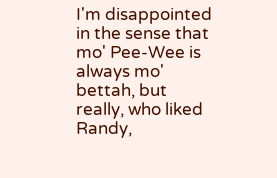I'm disappointed in the sense that mo' Pee-Wee is always mo' bettah, but really, who liked Randy,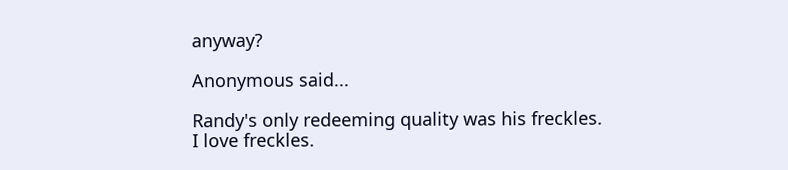anyway?

Anonymous said...

Randy's only redeeming quality was his freckles.
I love freckles.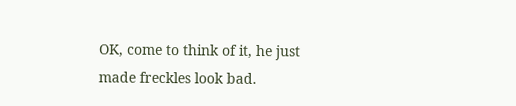OK, come to think of it, he just made freckles look bad.